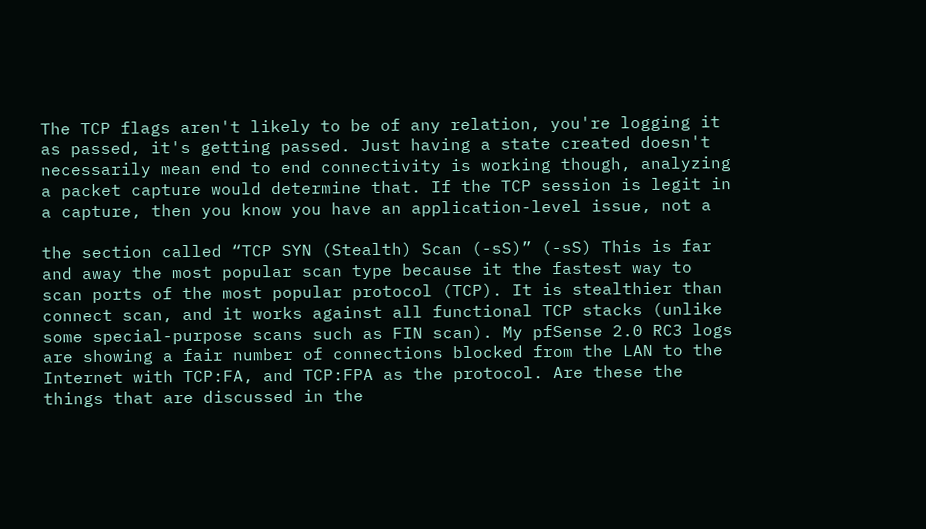The TCP flags aren't likely to be of any relation, you're logging it as passed, it's getting passed. Just having a state created doesn't necessarily mean end to end connectivity is working though, analyzing a packet capture would determine that. If the TCP session is legit in a capture, then you know you have an application-level issue, not a

the section called “TCP SYN (Stealth) Scan (-sS)” (-sS) This is far and away the most popular scan type because it the fastest way to scan ports of the most popular protocol (TCP). It is stealthier than connect scan, and it works against all functional TCP stacks (unlike some special-purpose scans such as FIN scan). My pfSense 2.0 RC3 logs are showing a fair number of connections blocked from the LAN to the Internet with TCP:FA, and TCP:FPA as the protocol. Are these the things that are discussed in the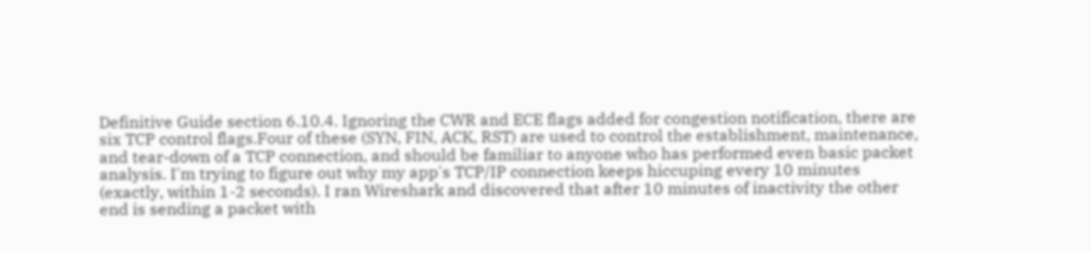Definitive Guide section 6.10.4. Ignoring the CWR and ECE flags added for congestion notification, there are six TCP control flags.Four of these (SYN, FIN, ACK, RST) are used to control the establishment, maintenance, and tear-down of a TCP connection, and should be familiar to anyone who has performed even basic packet analysis. I'm trying to figure out why my app's TCP/IP connection keeps hiccuping every 10 minutes (exactly, within 1-2 seconds). I ran Wireshark and discovered that after 10 minutes of inactivity the other end is sending a packet with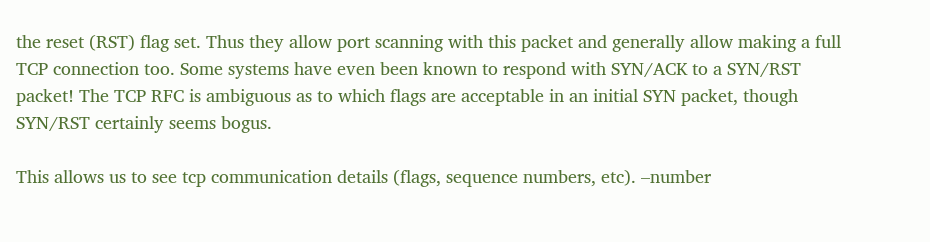the reset (RST) flag set. Thus they allow port scanning with this packet and generally allow making a full TCP connection too. Some systems have even been known to respond with SYN/ACK to a SYN/RST packet! The TCP RFC is ambiguous as to which flags are acceptable in an initial SYN packet, though SYN/RST certainly seems bogus.

This allows us to see tcp communication details (flags, sequence numbers, etc). –number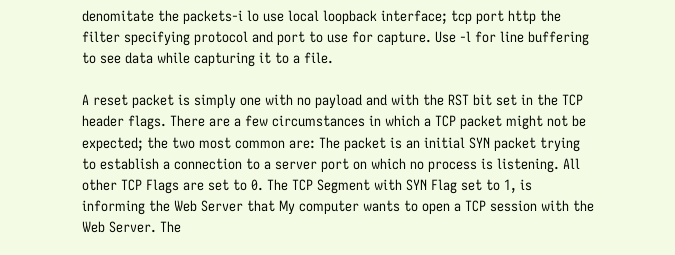denomitate the packets-i lo use local loopback interface; tcp port http the filter specifying protocol and port to use for capture. Use -l for line buffering to see data while capturing it to a file.

A reset packet is simply one with no payload and with the RST bit set in the TCP header flags. There are a few circumstances in which a TCP packet might not be expected; the two most common are: The packet is an initial SYN packet trying to establish a connection to a server port on which no process is listening. All other TCP Flags are set to 0. The TCP Segment with SYN Flag set to 1, is informing the Web Server that My computer wants to open a TCP session with the Web Server. The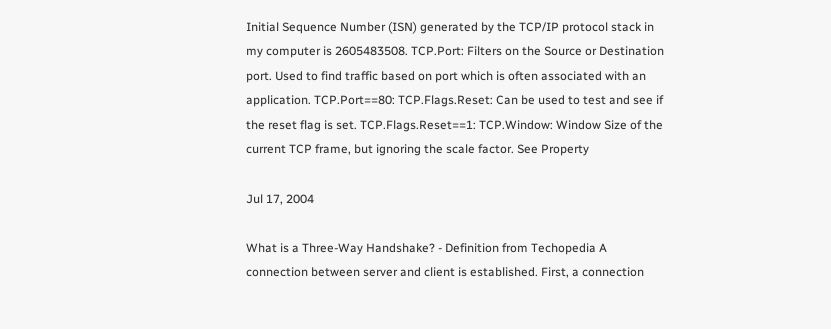Initial Sequence Number (ISN) generated by the TCP/IP protocol stack in my computer is 2605483508. TCP.Port: Filters on the Source or Destination port. Used to find traffic based on port which is often associated with an application. TCP.Port==80: TCP.Flags.Reset: Can be used to test and see if the reset flag is set. TCP.Flags.Reset==1: TCP.Window: Window Size of the current TCP frame, but ignoring the scale factor. See Property

Jul 17, 2004

What is a Three-Way Handshake? - Definition from Techopedia A connection between server and client is established. First, a connection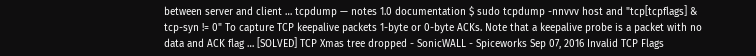between server and client … tcpdump — notes 1.0 documentation $ sudo tcpdump -nnvvv host and "tcp[tcpflags] & tcp-syn != 0" To capture TCP keepalive packets 1-byte or 0-byte ACKs. Note that a keepalive probe is a packet with no data and ACK flag … [SOLVED] TCP Xmas tree dropped - SonicWALL - Spiceworks Sep 07, 2016 Invalid TCP Flags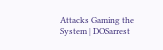Attacks Gaming the System | DOSarrest